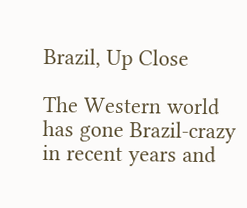Brazil, Up Close

The Western world has gone Brazil-crazy in recent years and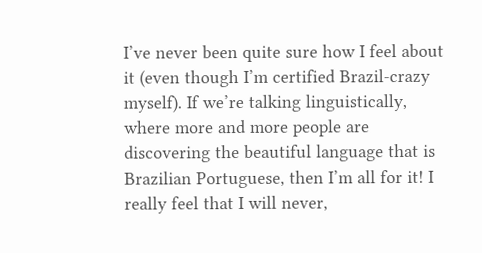I’ve never been quite sure how I feel about it (even though I’m certified Brazil-crazy myself). If we’re talking linguistically, where more and more people are discovering the beautiful language that is Brazilian Portuguese, then I’m all for it! I really feel that I will never,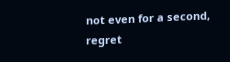not even for a second, regret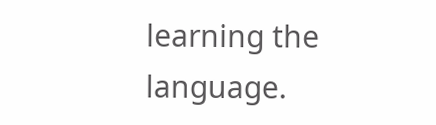learning the language.